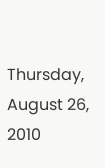Thursday, August 26, 2010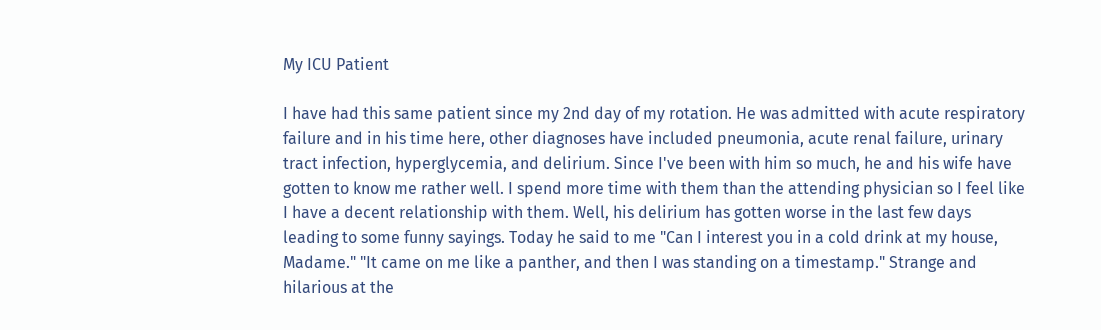My ICU Patient

I have had this same patient since my 2nd day of my rotation. He was admitted with acute respiratory failure and in his time here, other diagnoses have included pneumonia, acute renal failure, urinary tract infection, hyperglycemia, and delirium. Since I've been with him so much, he and his wife have gotten to know me rather well. I spend more time with them than the attending physician so I feel like I have a decent relationship with them. Well, his delirium has gotten worse in the last few days leading to some funny sayings. Today he said to me "Can I interest you in a cold drink at my house, Madame." "It came on me like a panther, and then I was standing on a timestamp." Strange and hilarious at the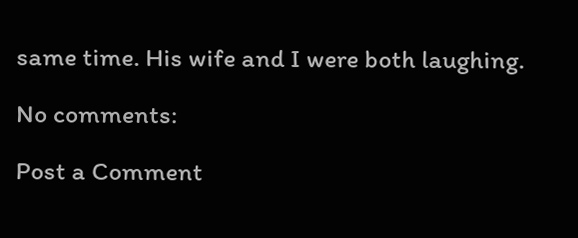same time. His wife and I were both laughing.

No comments:

Post a Comment